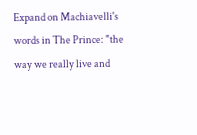Expand on Machiavelli's words in The Prince: "the way we really live and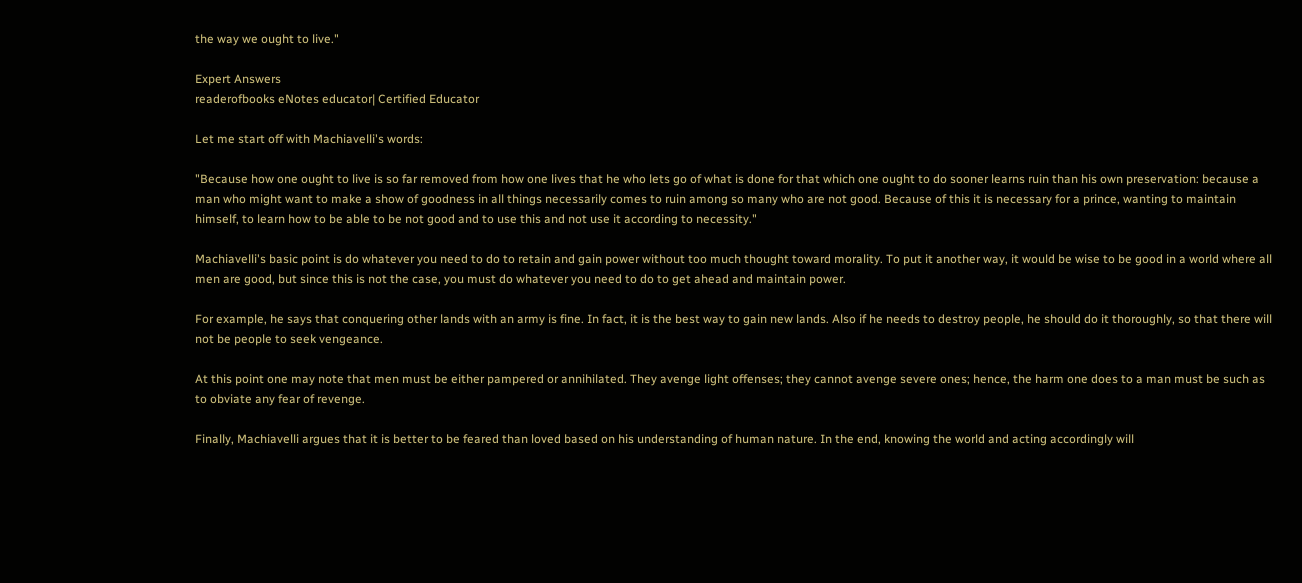the way we ought to live."

Expert Answers
readerofbooks eNotes educator| Certified Educator

Let me start off with Machiavelli's words:

"Because how one ought to live is so far removed from how one lives that he who lets go of what is done for that which one ought to do sooner learns ruin than his own preservation: because a man who might want to make a show of goodness in all things necessarily comes to ruin among so many who are not good. Because of this it is necessary for a prince, wanting to maintain himself, to learn how to be able to be not good and to use this and not use it according to necessity."

Machiavelli's basic point is do whatever you need to do to retain and gain power without too much thought toward morality. To put it another way, it would be wise to be good in a world where all men are good, but since this is not the case, you must do whatever you need to do to get ahead and maintain power.

For example, he says that conquering other lands with an army is fine. In fact, it is the best way to gain new lands. Also if he needs to destroy people, he should do it thoroughly, so that there will not be people to seek vengeance.

At this point one may note that men must be either pampered or annihilated. They avenge light offenses; they cannot avenge severe ones; hence, the harm one does to a man must be such as to obviate any fear of revenge.

Finally, Machiavelli argues that it is better to be feared than loved based on his understanding of human nature. In the end, knowing the world and acting accordingly will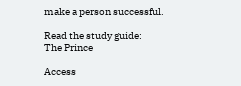make a person successful.

Read the study guide:
The Prince

Access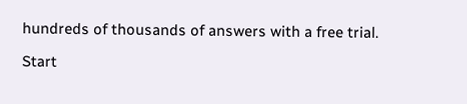hundreds of thousands of answers with a free trial.

Start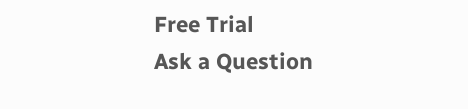Free Trial
Ask a Question